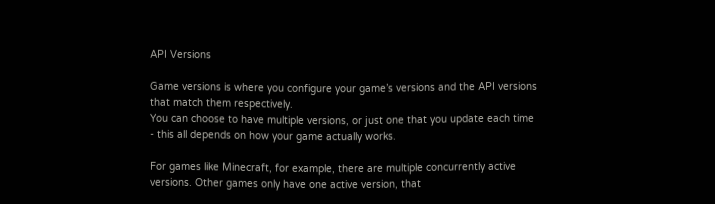API Versions

Game versions is where you configure your game’s versions and the API versions that match them respectively.
You can choose to have multiple versions, or just one that you update each time - this all depends on how your game actually works.

For games like Minecraft, for example, there are multiple concurrently active versions. Other games only have one active version, that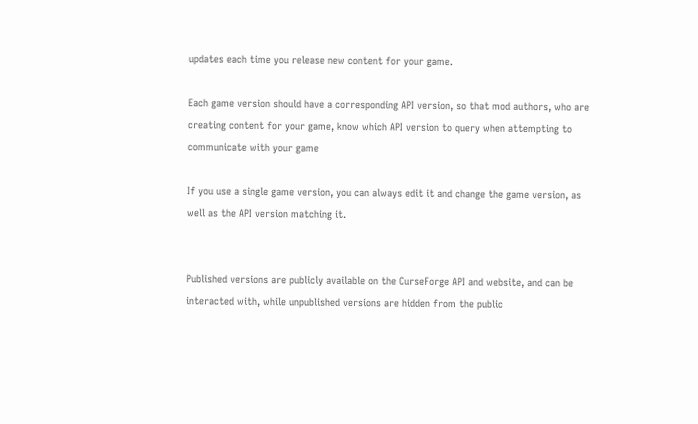updates each time you release new content for your game.

Each game version should have a corresponding API version, so that mod authors, who are creating content for your game, know which API version to query when attempting to communicate with your game

If you use a single game version, you can always edit it and change the game version, as well as the API version matching it.


Published versions are publicly available on the CurseForge API and website, and can be interacted with, while unpublished versions are hidden from the public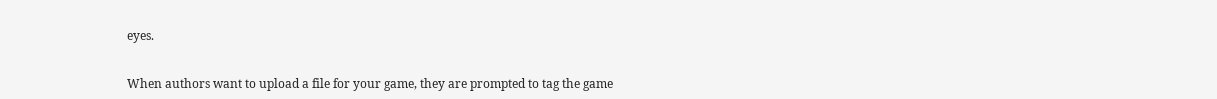eyes.


When authors want to upload a file for your game, they are prompted to tag the game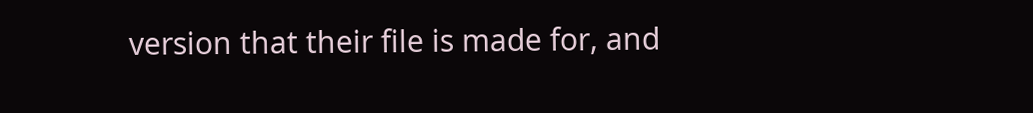version that their file is made for, and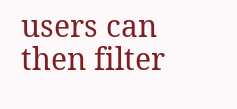users can then filter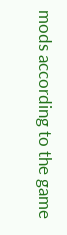mods according to the game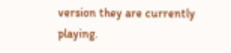version they are currently playing.